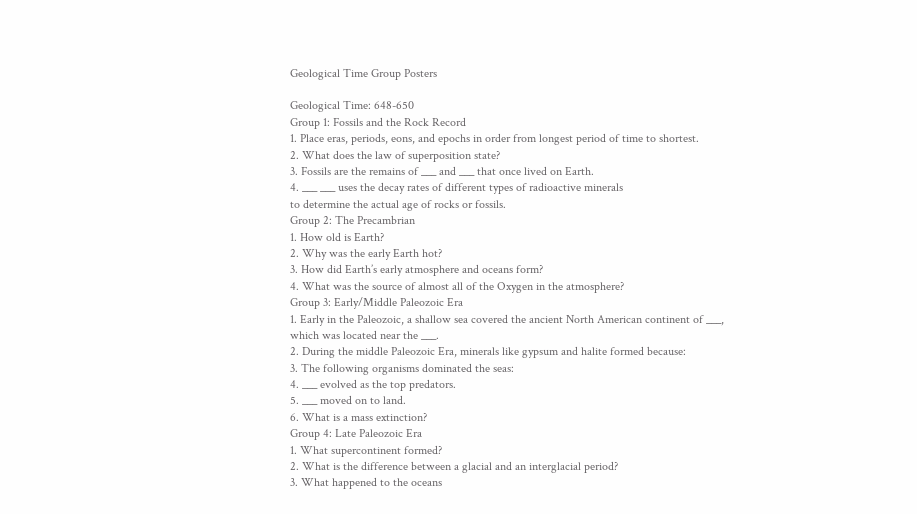Geological Time Group Posters

Geological Time: 648-650
Group 1: Fossils and the Rock Record
1. Place eras, periods, eons, and epochs in order from longest period of time to shortest.
2. What does the law of superposition state?
3. Fossils are the remains of ___ and ___ that once lived on Earth.
4. ___ ___ uses the decay rates of different types of radioactive minerals
to determine the actual age of rocks or fossils.
Group 2: The Precambrian
1. How old is Earth?
2. Why was the early Earth hot?
3. How did Earth’s early atmosphere and oceans form?
4. What was the source of almost all of the Oxygen in the atmosphere?
Group 3: Early/Middle Paleozoic Era
1. Early in the Paleozoic, a shallow sea covered the ancient North American continent of ___,
which was located near the ___.
2. During the middle Paleozoic Era, minerals like gypsum and halite formed because:
3. The following organisms dominated the seas:
4. ___ evolved as the top predators.
5. ___ moved on to land.
6. What is a mass extinction?
Group 4: Late Paleozoic Era
1. What supercontinent formed?
2. What is the difference between a glacial and an interglacial period?
3. What happened to the oceans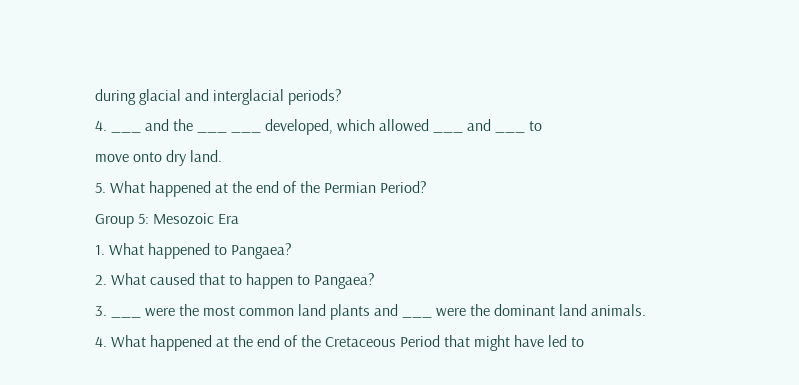during glacial and interglacial periods?
4. ___ and the ___ ___ developed, which allowed ___ and ___ to
move onto dry land.
5. What happened at the end of the Permian Period?
Group 5: Mesozoic Era
1. What happened to Pangaea?
2. What caused that to happen to Pangaea?
3. ___ were the most common land plants and ___ were the dominant land animals.
4. What happened at the end of the Cretaceous Period that might have led to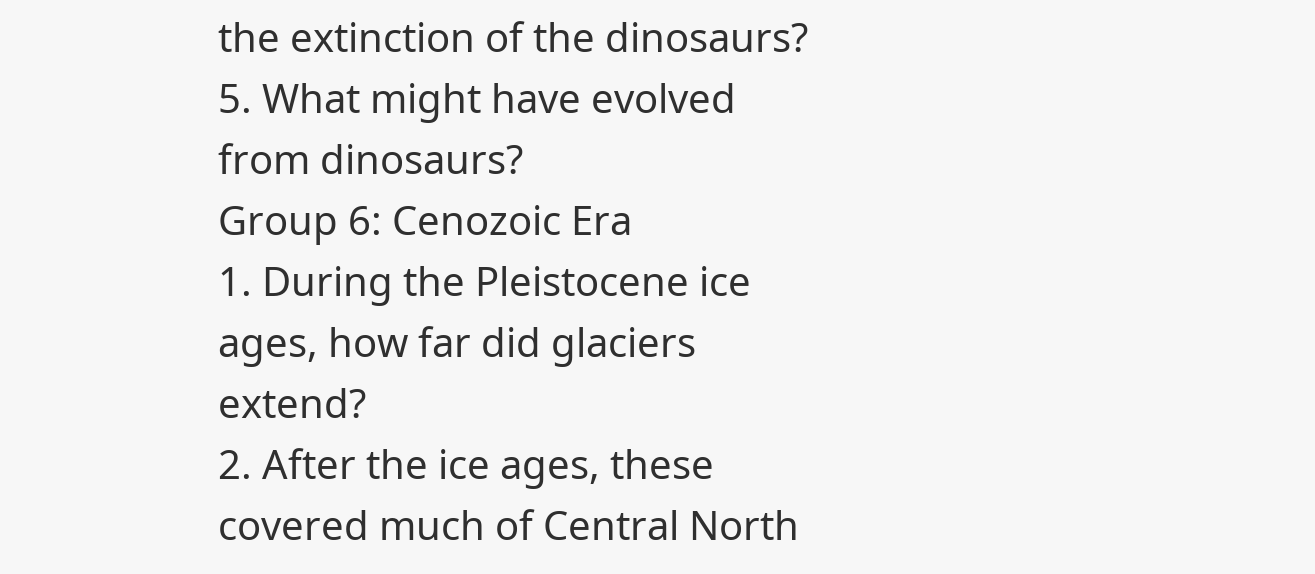the extinction of the dinosaurs?
5. What might have evolved from dinosaurs?
Group 6: Cenozoic Era
1. During the Pleistocene ice ages, how far did glaciers extend?
2. After the ice ages, these covered much of Central North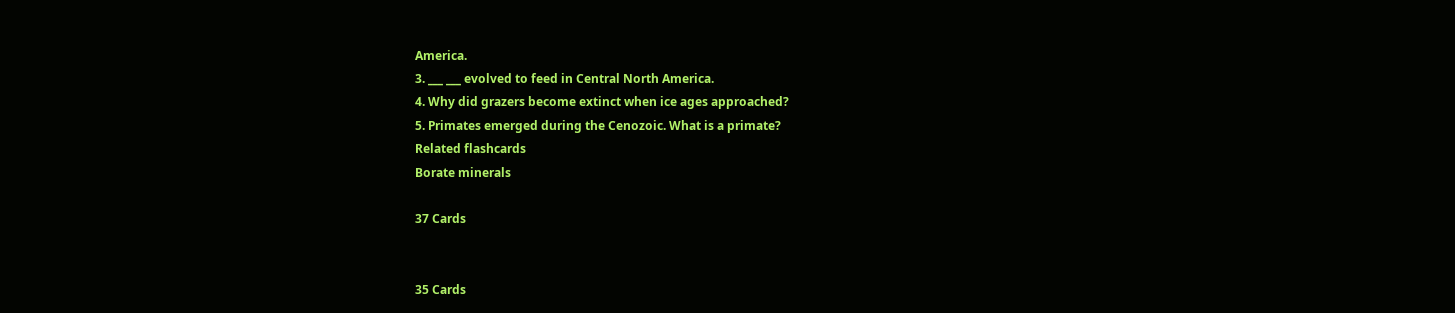America.
3. ___ ___ evolved to feed in Central North America.
4. Why did grazers become extinct when ice ages approached?
5. Primates emerged during the Cenozoic. What is a primate?
Related flashcards
Borate minerals

37 Cards


35 Cards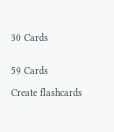30 Cards


59 Cards

Create flashcards